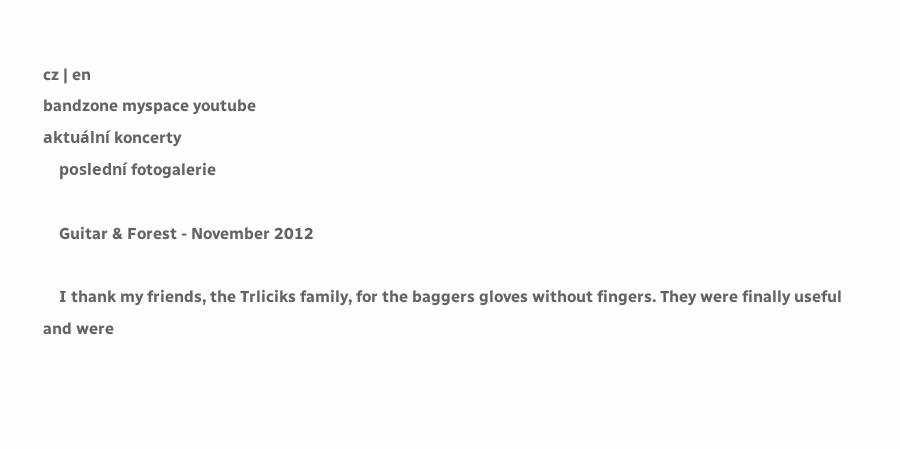cz | en
bandzone myspace youtube
aktuální koncerty
    poslední fotogalerie

    Guitar & Forest - November 2012

    I thank my friends, the Trliciks family, for the baggers gloves without fingers. They were finally useful and were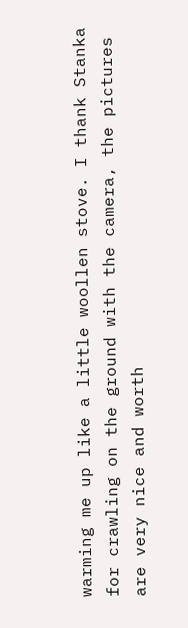warming me up like a little woollen stove. I thank Stanka for crawling on the ground with the camera, the pictures are very nice and worth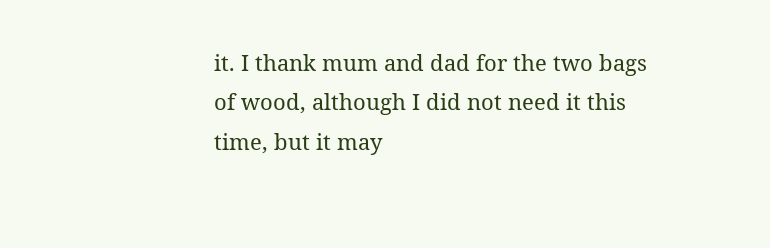it. I thank mum and dad for the two bags of wood, although I did not need it this time, but it may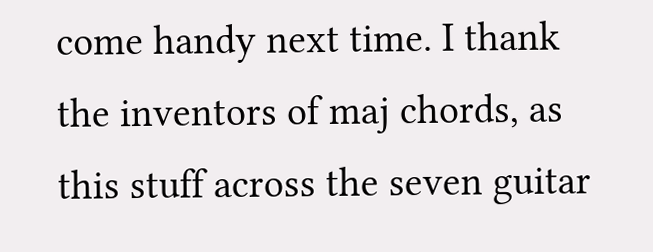come handy next time. I thank the inventors of maj chords, as this stuff across the seven guitar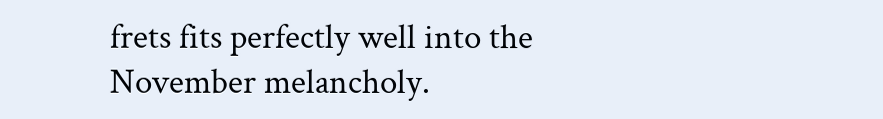frets fits perfectly well into the November melancholy.